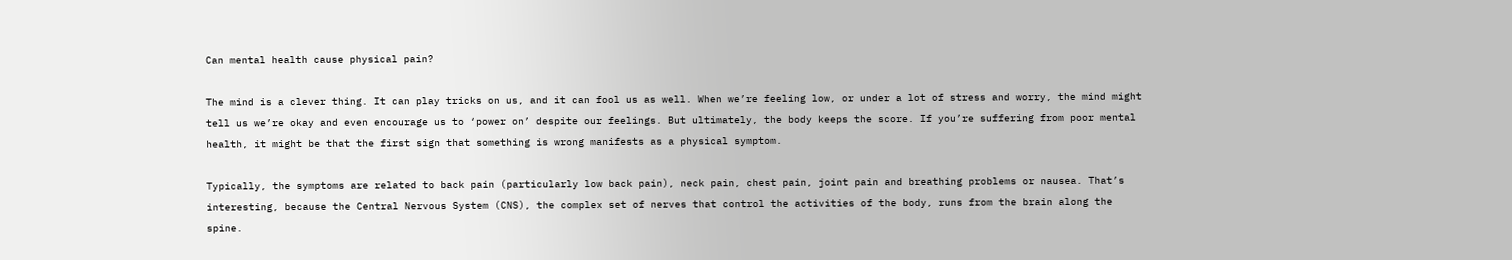Can mental health cause physical pain?

The mind is a clever thing. It can play tricks on us, and it can fool us as well. When we’re feeling low, or under a lot of stress and worry, the mind might tell us we’re okay and even encourage us to ‘power on’ despite our feelings. But ultimately, the body keeps the score. If you’re suffering from poor mental health, it might be that the first sign that something is wrong manifests as a physical symptom.

Typically, the symptoms are related to back pain (particularly low back pain), neck pain, chest pain, joint pain and breathing problems or nausea. That’s interesting, because the Central Nervous System (CNS), the complex set of nerves that control the activities of the body, runs from the brain along the spine.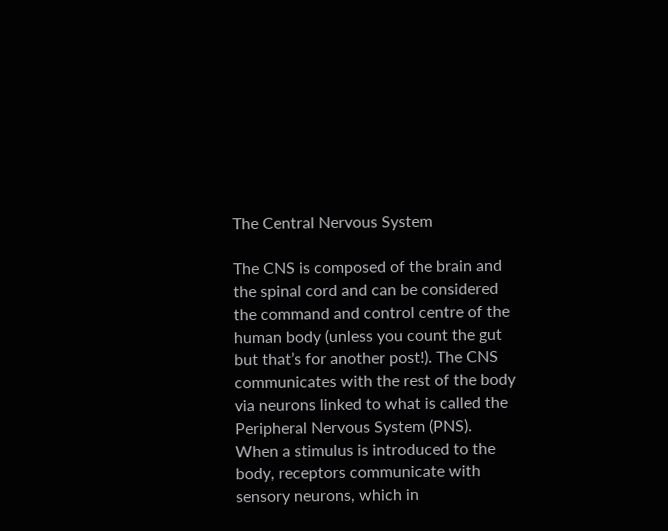The Central Nervous System

The CNS is composed of the brain and the spinal cord and can be considered the command and control centre of the human body (unless you count the gut but that’s for another post!). The CNS communicates with the rest of the body via neurons linked to what is called the Peripheral Nervous System (PNS). When a stimulus is introduced to the body, receptors communicate with sensory neurons, which in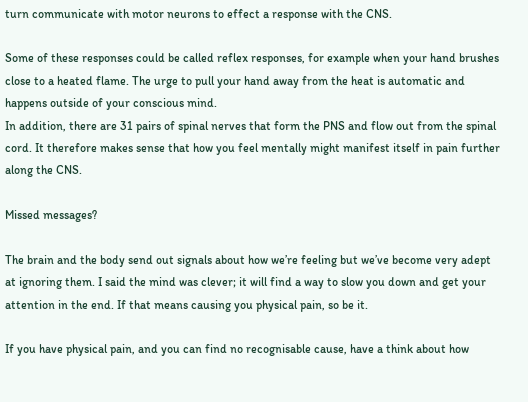turn communicate with motor neurons to effect a response with the CNS.

Some of these responses could be called reflex responses, for example when your hand brushes close to a heated flame. The urge to pull your hand away from the heat is automatic and happens outside of your conscious mind.
In addition, there are 31 pairs of spinal nerves that form the PNS and flow out from the spinal cord. It therefore makes sense that how you feel mentally might manifest itself in pain further along the CNS.

Missed messages?

The brain and the body send out signals about how we’re feeling but we’ve become very adept at ignoring them. I said the mind was clever; it will find a way to slow you down and get your attention in the end. If that means causing you physical pain, so be it.

If you have physical pain, and you can find no recognisable cause, have a think about how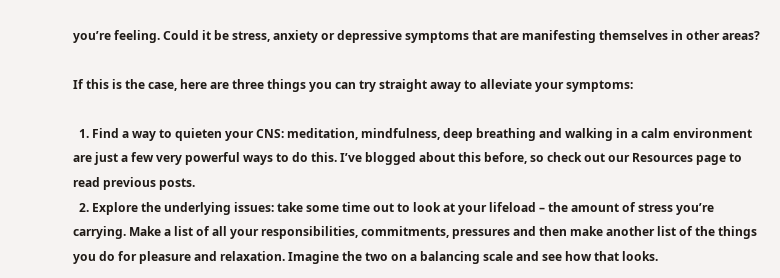you’re feeling. Could it be stress, anxiety or depressive symptoms that are manifesting themselves in other areas?

If this is the case, here are three things you can try straight away to alleviate your symptoms:

  1. Find a way to quieten your CNS: meditation, mindfulness, deep breathing and walking in a calm environment are just a few very powerful ways to do this. I’ve blogged about this before, so check out our Resources page to read previous posts.
  2. Explore the underlying issues: take some time out to look at your lifeload – the amount of stress you’re carrying. Make a list of all your responsibilities, commitments, pressures and then make another list of the things you do for pleasure and relaxation. Imagine the two on a balancing scale and see how that looks.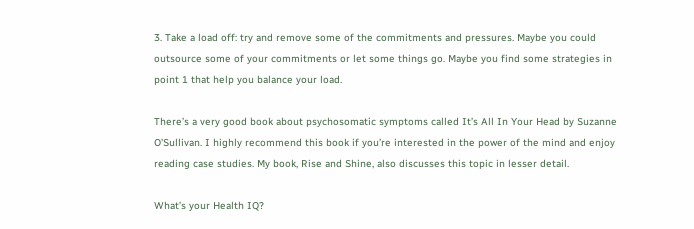3. Take a load off: try and remove some of the commitments and pressures. Maybe you could outsource some of your commitments or let some things go. Maybe you find some strategies in point 1 that help you balance your load.

There’s a very good book about psychosomatic symptoms called It’s All In Your Head by Suzanne O’Sullivan. I highly recommend this book if you’re interested in the power of the mind and enjoy reading case studies. My book, Rise and Shine, also discusses this topic in lesser detail.

What’s your Health IQ?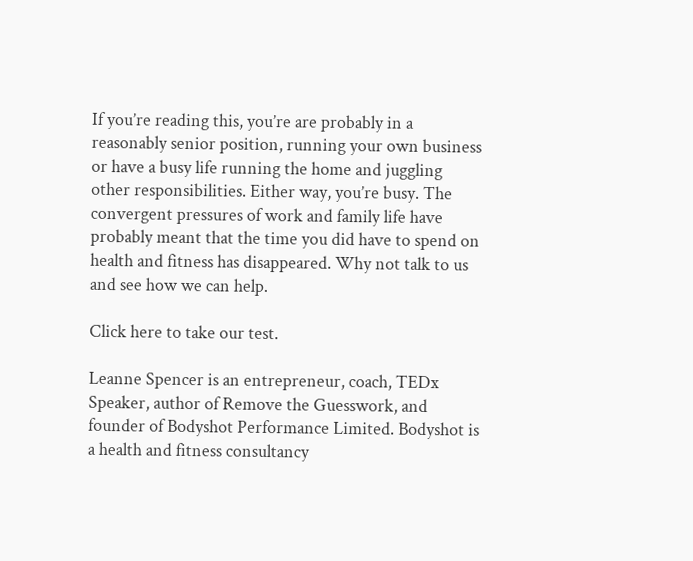If you’re reading this, you’re are probably in a reasonably senior position, running your own business or have a busy life running the home and juggling other responsibilities. Either way, you’re busy. The convergent pressures of work and family life have probably meant that the time you did have to spend on health and fitness has disappeared. Why not talk to us and see how we can help.

Click here to take our test.

Leanne Spencer is an entrepreneur, coach, TEDx Speaker, author of Remove the Guesswork, and founder of Bodyshot Performance Limited. Bodyshot is a health and fitness consultancy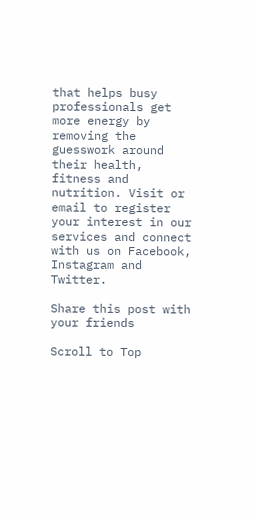that helps busy professionals get more energy by removing the guesswork around their health, fitness and nutrition. Visit or email to register your interest in our services and connect with us on Facebook, Instagram and Twitter.

Share this post with your friends

Scroll to Top